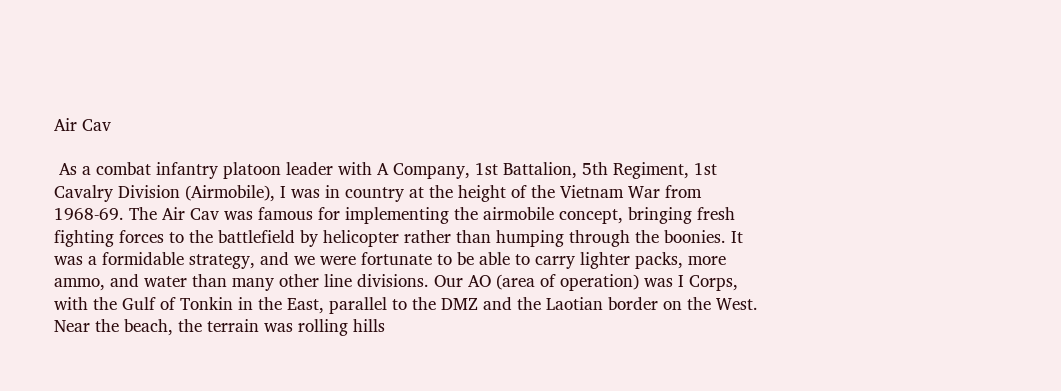Air Cav

 As a combat infantry platoon leader with A Company, 1st Battalion, 5th Regiment, 1st Cavalry Division (Airmobile), I was in country at the height of the Vietnam War from 1968-69. The Air Cav was famous for implementing the airmobile concept, bringing fresh fighting forces to the battlefield by helicopter rather than humping through the boonies. It was a formidable strategy, and we were fortunate to be able to carry lighter packs, more ammo, and water than many other line divisions. Our AO (area of operation) was I Corps, with the Gulf of Tonkin in the East, parallel to the DMZ and the Laotian border on the West. Near the beach, the terrain was rolling hills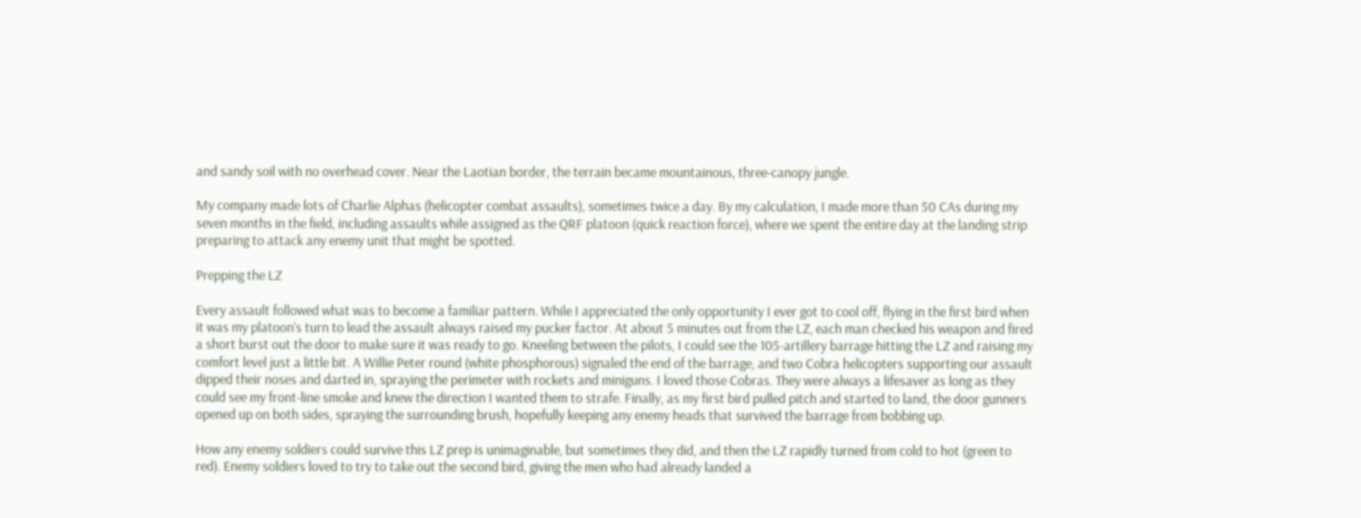and sandy soil with no overhead cover. Near the Laotian border, the terrain became mountainous, three-canopy jungle.

My company made lots of Charlie Alphas (helicopter combat assaults), sometimes twice a day. By my calculation, I made more than 50 CAs during my seven months in the field, including assaults while assigned as the QRF platoon (quick reaction force), where we spent the entire day at the landing strip preparing to attack any enemy unit that might be spotted.

Prepping the LZ

Every assault followed what was to become a familiar pattern. While I appreciated the only opportunity I ever got to cool off, flying in the first bird when it was my platoon’s turn to lead the assault always raised my pucker factor. At about 5 minutes out from the LZ, each man checked his weapon and fired a short burst out the door to make sure it was ready to go. Kneeling between the pilots, I could see the 105-artillery barrage hitting the LZ and raising my comfort level just a little bit. A Willie Peter round (white phosphorous) signaled the end of the barrage, and two Cobra helicopters supporting our assault dipped their noses and darted in, spraying the perimeter with rockets and miniguns. I loved those Cobras. They were always a lifesaver as long as they could see my front-line smoke and knew the direction I wanted them to strafe. Finally, as my first bird pulled pitch and started to land, the door gunners opened up on both sides, spraying the surrounding brush, hopefully keeping any enemy heads that survived the barrage from bobbing up.

How any enemy soldiers could survive this LZ prep is unimaginable, but sometimes they did, and then the LZ rapidly turned from cold to hot (green to red). Enemy soldiers loved to try to take out the second bird, giving the men who had already landed a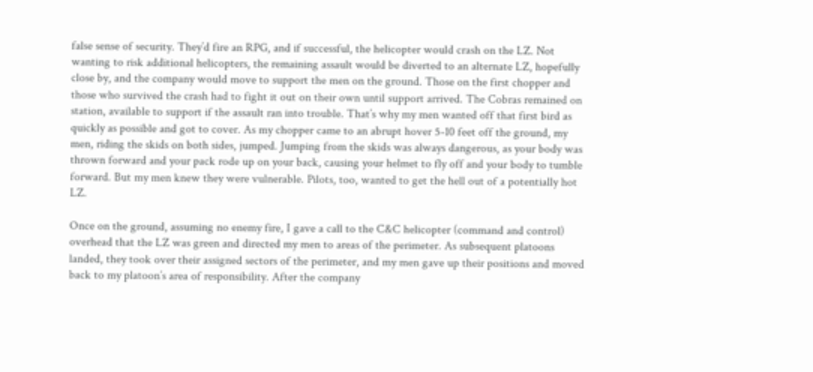false sense of security. They’d fire an RPG, and if successful, the helicopter would crash on the LZ. Not wanting to risk additional helicopters, the remaining assault would be diverted to an alternate LZ, hopefully close by, and the company would move to support the men on the ground. Those on the first chopper and those who survived the crash had to fight it out on their own until support arrived. The Cobras remained on station, available to support if the assault ran into trouble. That’s why my men wanted off that first bird as quickly as possible and got to cover. As my chopper came to an abrupt hover 5-10 feet off the ground, my men, riding the skids on both sides, jumped. Jumping from the skids was always dangerous, as your body was thrown forward and your pack rode up on your back, causing your helmet to fly off and your body to tumble forward. But my men knew they were vulnerable. Pilots, too, wanted to get the hell out of a potentially hot LZ.

Once on the ground, assuming no enemy fire, I gave a call to the C&C helicopter (command and control) overhead that the LZ was green and directed my men to areas of the perimeter. As subsequent platoons landed, they took over their assigned sectors of the perimeter, and my men gave up their positions and moved back to my platoon’s area of responsibility. After the company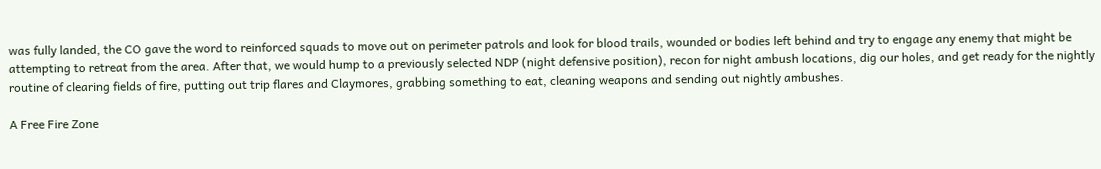was fully landed, the CO gave the word to reinforced squads to move out on perimeter patrols and look for blood trails, wounded or bodies left behind and try to engage any enemy that might be attempting to retreat from the area. After that, we would hump to a previously selected NDP (night defensive position), recon for night ambush locations, dig our holes, and get ready for the nightly routine of clearing fields of fire, putting out trip flares and Claymores, grabbing something to eat, cleaning weapons and sending out nightly ambushes.

A Free Fire Zone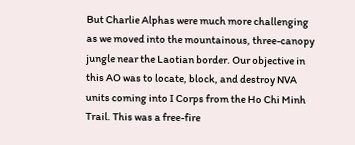But Charlie Alphas were much more challenging as we moved into the mountainous, three-canopy jungle near the Laotian border. Our objective in this AO was to locate, block, and destroy NVA units coming into I Corps from the Ho Chi Minh Trail. This was a free-fire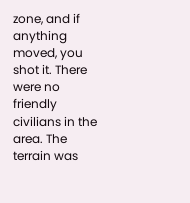zone, and if anything moved, you shot it. There were no friendly civilians in the area. The terrain was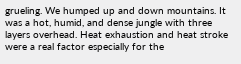grueling. We humped up and down mountains. It was a hot, humid, and dense jungle with three layers overhead. Heat exhaustion and heat stroke were a real factor especially for the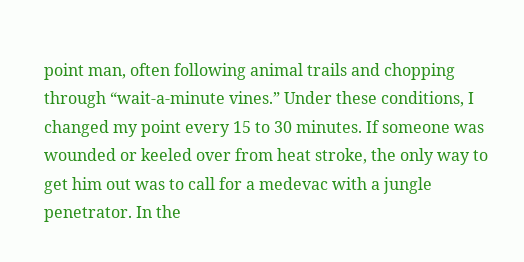point man, often following animal trails and chopping through “wait-a-minute vines.” Under these conditions, I changed my point every 15 to 30 minutes. If someone was wounded or keeled over from heat stroke, the only way to get him out was to call for a medevac with a jungle penetrator. In the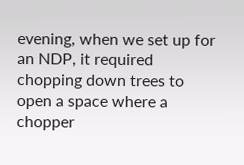evening, when we set up for an NDP, it required chopping down trees to open a space where a chopper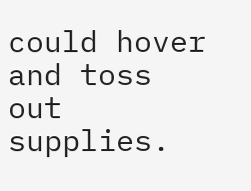could hover and toss out supplies.